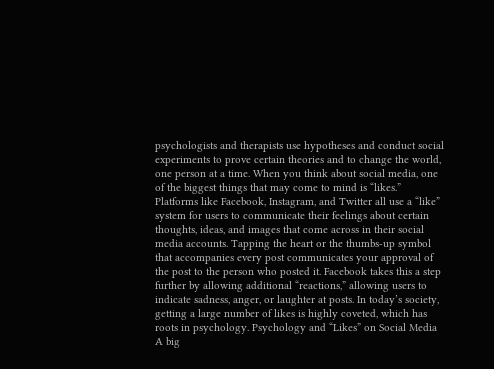psychologists and therapists use hypotheses and conduct social experiments to prove certain theories and to change the world, one person at a time. When you think about social media, one of the biggest things that may come to mind is “likes.” Platforms like Facebook, Instagram, and Twitter all use a “like” system for users to communicate their feelings about certain thoughts, ideas, and images that come across in their social media accounts. Tapping the heart or the thumbs-up symbol that accompanies every post communicates your approval of the post to the person who posted it. Facebook takes this a step further by allowing additional “reactions,” allowing users to indicate sadness, anger, or laughter at posts. In today’s society, getting a large number of likes is highly coveted, which has roots in psychology. Psychology and “Likes” on Social Media A big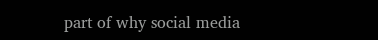part of why social media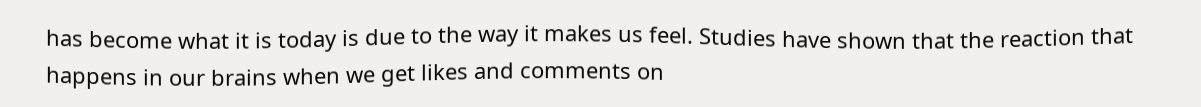has become what it is today is due to the way it makes us feel. Studies have shown that the reaction that happens in our brains when we get likes and comments on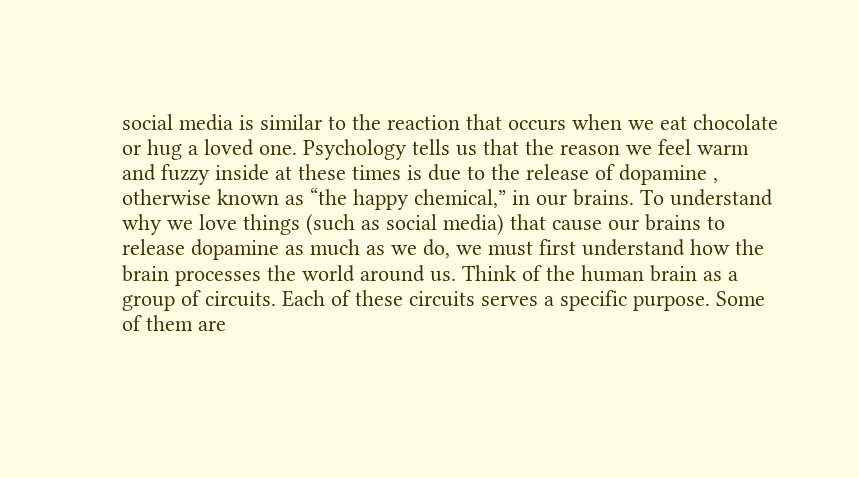social media is similar to the reaction that occurs when we eat chocolate or hug a loved one. Psychology tells us that the reason we feel warm and fuzzy inside at these times is due to the release of dopamine , otherwise known as “the happy chemical,” in our brains. To understand why we love things (such as social media) that cause our brains to release dopamine as much as we do, we must first understand how the brain processes the world around us. Think of the human brain as a group of circuits. Each of these circuits serves a specific purpose. Some of them are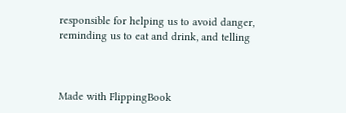responsible for helping us to avoid danger, reminding us to eat and drink, and telling



Made with FlippingBook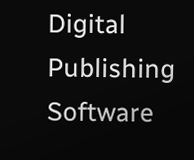Digital Publishing Software